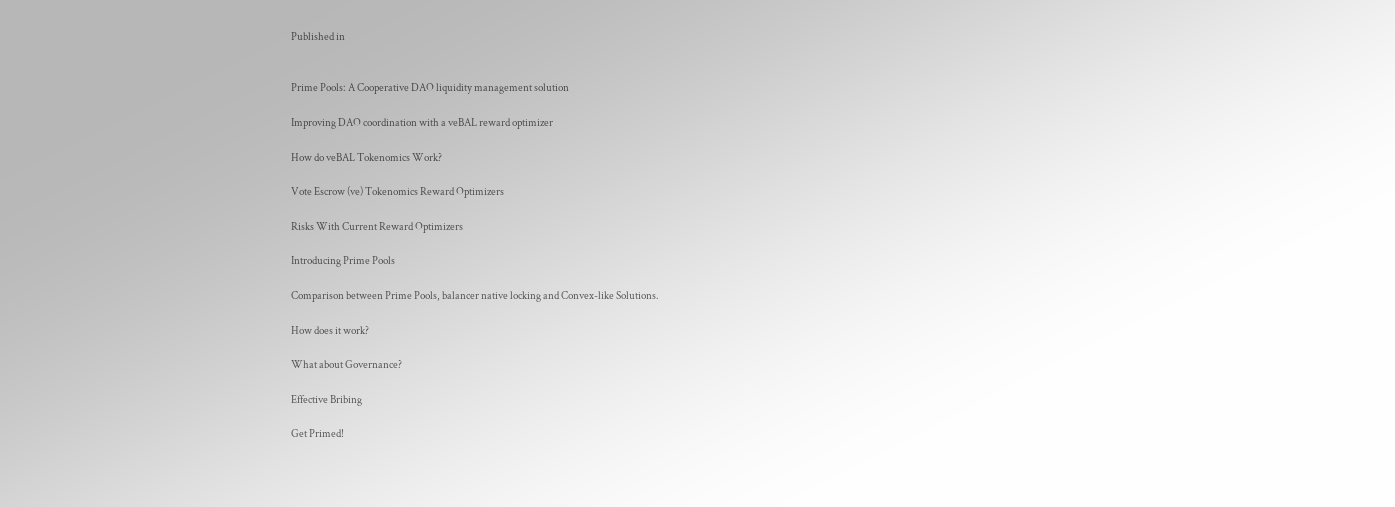Published in


Prime Pools: A Cooperative DAO liquidity management solution

Improving DAO coordination with a veBAL reward optimizer

How do veBAL Tokenomics Work?

Vote Escrow (ve) Tokenomics Reward Optimizers

Risks With Current Reward Optimizers

Introducing Prime Pools

Comparison between Prime Pools, balancer native locking and Convex-like Solutions.

How does it work?

What about Governance?

Effective Bribing

Get Primed!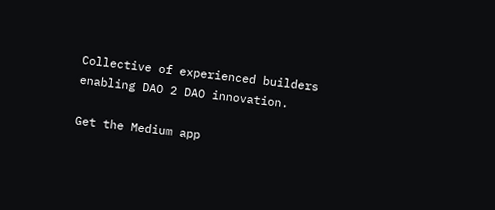Collective of experienced builders enabling DAO 2 DAO innovation.

Get the Medium app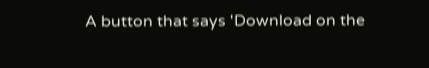A button that says 'Download on the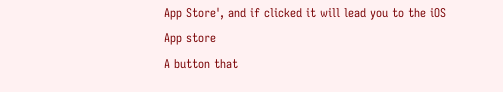App Store', and if clicked it will lead you to the iOS App store
A button that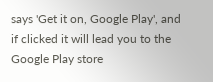says 'Get it on, Google Play', and if clicked it will lead you to the Google Play store